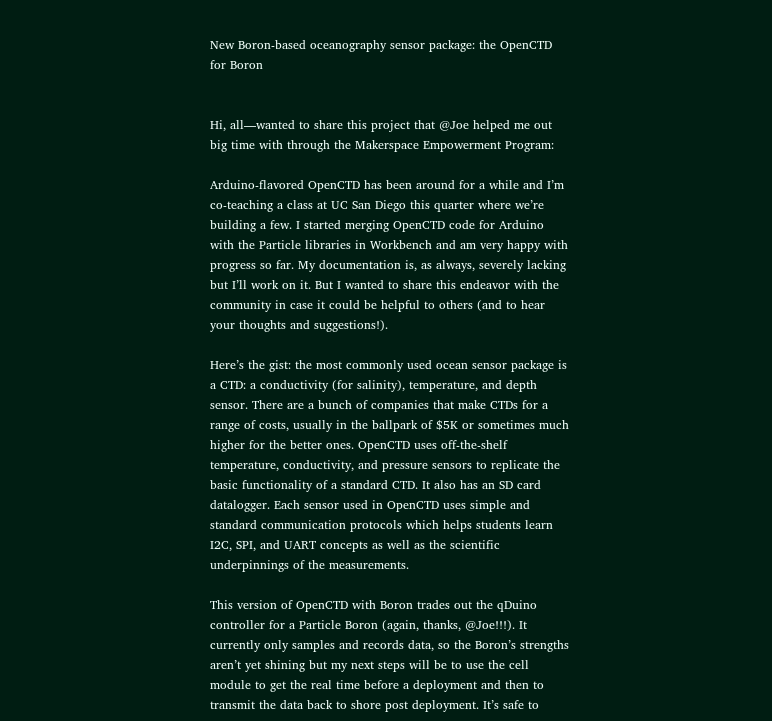New Boron-based oceanography sensor package: the OpenCTD for Boron


Hi, all—wanted to share this project that @Joe helped me out big time with through the Makerspace Empowerment Program:

Arduino-flavored OpenCTD has been around for a while and I’m co-teaching a class at UC San Diego this quarter where we’re building a few. I started merging OpenCTD code for Arduino with the Particle libraries in Workbench and am very happy with progress so far. My documentation is, as always, severely lacking but I’ll work on it. But I wanted to share this endeavor with the community in case it could be helpful to others (and to hear your thoughts and suggestions!).

Here’s the gist: the most commonly used ocean sensor package is a CTD: a conductivity (for salinity), temperature, and depth sensor. There are a bunch of companies that make CTDs for a range of costs, usually in the ballpark of $5K or sometimes much higher for the better ones. OpenCTD uses off-the-shelf temperature, conductivity, and pressure sensors to replicate the basic functionality of a standard CTD. It also has an SD card datalogger. Each sensor used in OpenCTD uses simple and standard communication protocols which helps students learn I2C, SPI, and UART concepts as well as the scientific underpinnings of the measurements.

This version of OpenCTD with Boron trades out the qDuino controller for a Particle Boron (again, thanks, @Joe!!!). It currently only samples and records data, so the Boron’s strengths aren’t yet shining but my next steps will be to use the cell module to get the real time before a deployment and then to transmit the data back to shore post deployment. It’s safe to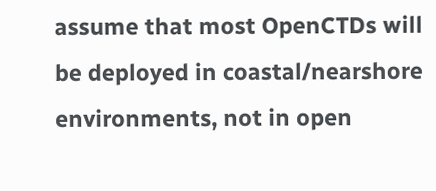assume that most OpenCTDs will be deployed in coastal/nearshore environments, not in open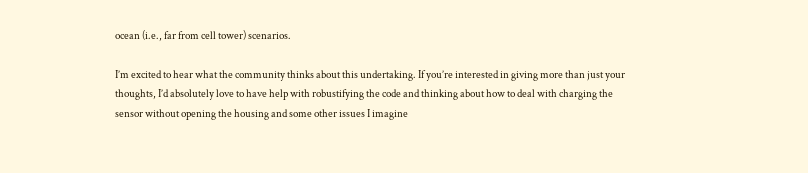ocean (i.e., far from cell tower) scenarios.

I’m excited to hear what the community thinks about this undertaking. If you’re interested in giving more than just your thoughts, I’d absolutely love to have help with robustifying the code and thinking about how to deal with charging the sensor without opening the housing and some other issues I imagine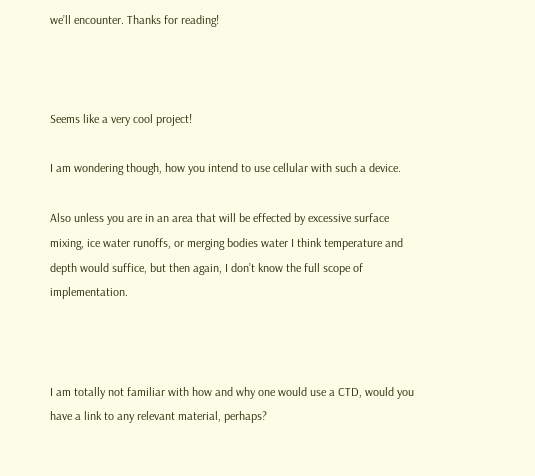we’ll encounter. Thanks for reading!



Seems like a very cool project!

I am wondering though, how you intend to use cellular with such a device.

Also unless you are in an area that will be effected by excessive surface mixing, ice water runoffs, or merging bodies water I think temperature and depth would suffice, but then again, I don’t know the full scope of implementation.



I am totally not familiar with how and why one would use a CTD, would you have a link to any relevant material, perhaps?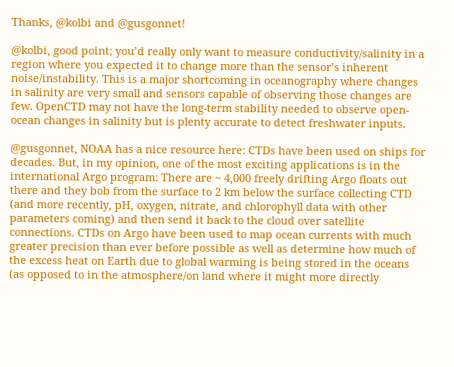Thanks, @kolbi and @gusgonnet!

@kolbi, good point; you’d really only want to measure conductivity/salinity in a region where you expected it to change more than the sensor’s inherent noise/instability. This is a major shortcoming in oceanography where changes in salinity are very small and sensors capable of observing those changes are few. OpenCTD may not have the long-term stability needed to observe open-ocean changes in salinity but is plenty accurate to detect freshwater inputs.

@gusgonnet, NOAA has a nice resource here: CTDs have been used on ships for decades. But, in my opinion, one of the most exciting applications is in the international Argo program: There are ~ 4,000 freely drifting Argo floats out there and they bob from the surface to 2 km below the surface collecting CTD (and more recently, pH, oxygen, nitrate, and chlorophyll data with other parameters coming) and then send it back to the cloud over satellite connections. CTDs on Argo have been used to map ocean currents with much greater precision than ever before possible as well as determine how much of the excess heat on Earth due to global warming is being stored in the oceans (as opposed to in the atmosphere/on land where it might more directly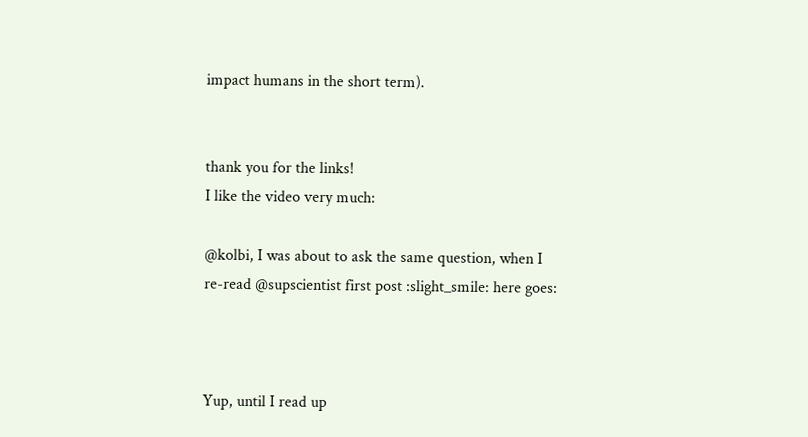impact humans in the short term).


thank you for the links!
I like the video very much:

@kolbi, I was about to ask the same question, when I re-read @supscientist first post :slight_smile: here goes:



Yup, until I read up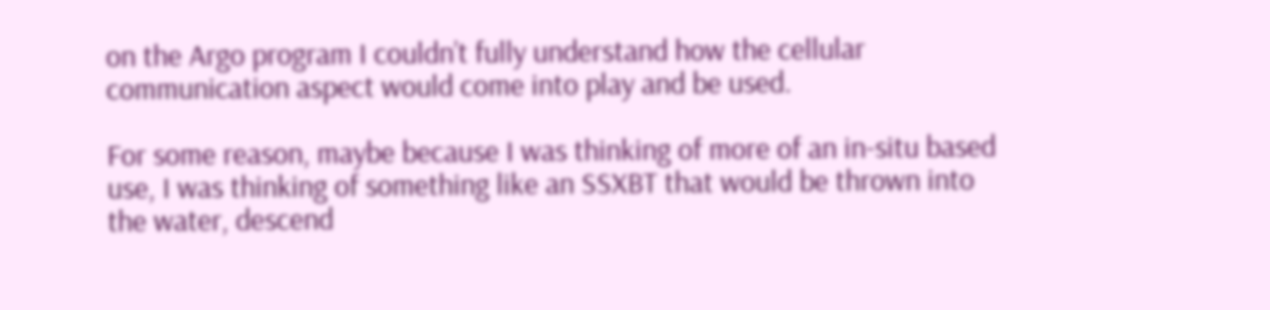on the Argo program I couldn’t fully understand how the cellular communication aspect would come into play and be used.

For some reason, maybe because I was thinking of more of an in-situ based use, I was thinking of something like an SSXBT that would be thrown into the water, descend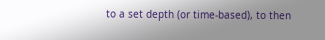to a set depth (or time-based), to then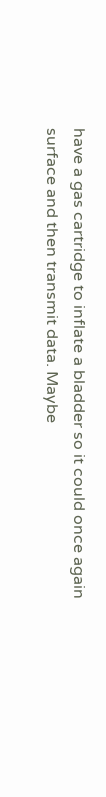have a gas cartridge to inflate a bladder so it could once again surface and then transmit data. Maybe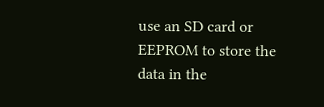use an SD card or EEPROM to store the data in the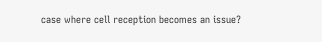case where cell reception becomes an issue?